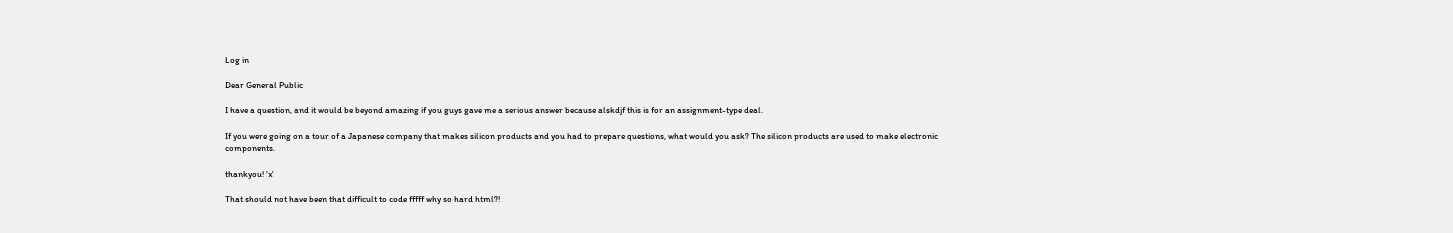Log in

Dear General Public

I have a question, and it would be beyond amazing if you guys gave me a serious answer because alskdjf this is for an assignment-type deal.

If you were going on a tour of a Japanese company that makes silicon products and you had to prepare questions, what would you ask? The silicon products are used to make electronic components.

thankyou! 'x'

That should not have been that difficult to code fffff why so hard html?!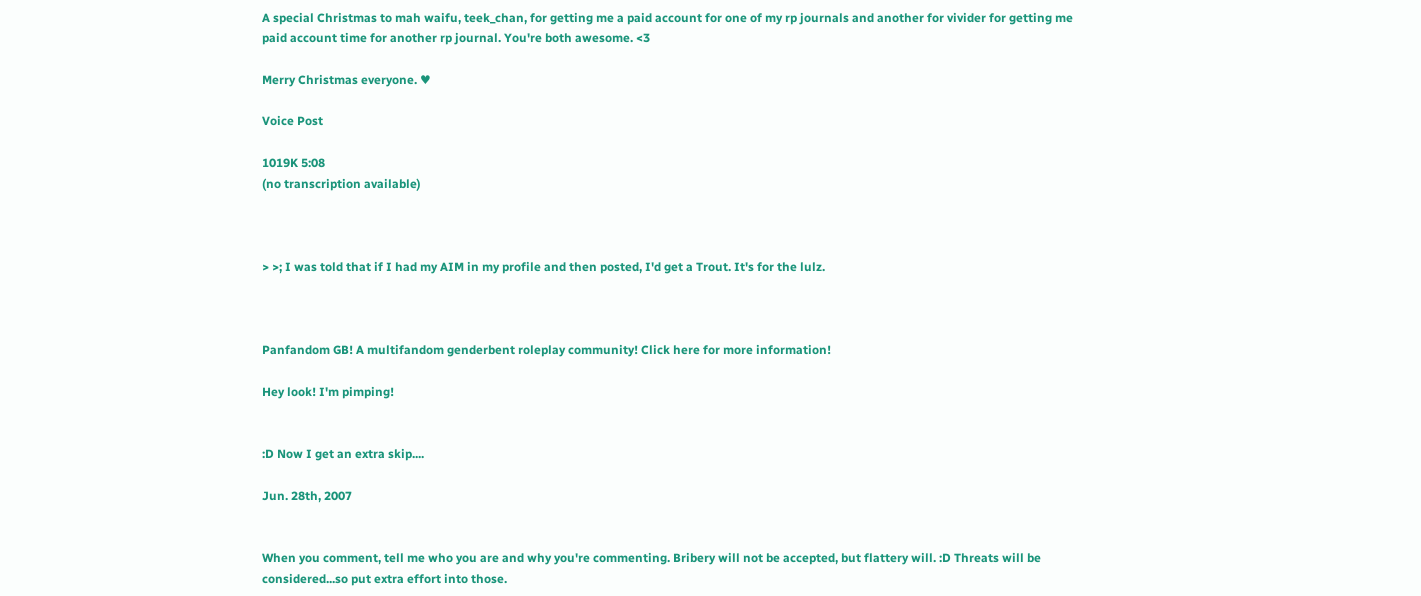A special Christmas to mah waifu, teek_chan, for getting me a paid account for one of my rp journals and another for vivider for getting me paid account time for another rp journal. You're both awesome. <3

Merry Christmas everyone. ♥

Voice Post

1019K 5:08
(no transcription available)



> >; I was told that if I had my AIM in my profile and then posted, I'd get a Trout. It's for the lulz.



Panfandom GB! A multifandom genderbent roleplay community! Click here for more information!

Hey look! I'm pimping!


:D Now I get an extra skip....

Jun. 28th, 2007


When you comment, tell me who you are and why you're commenting. Bribery will not be accepted, but flattery will. :D Threats will be considered...so put extra effort into those.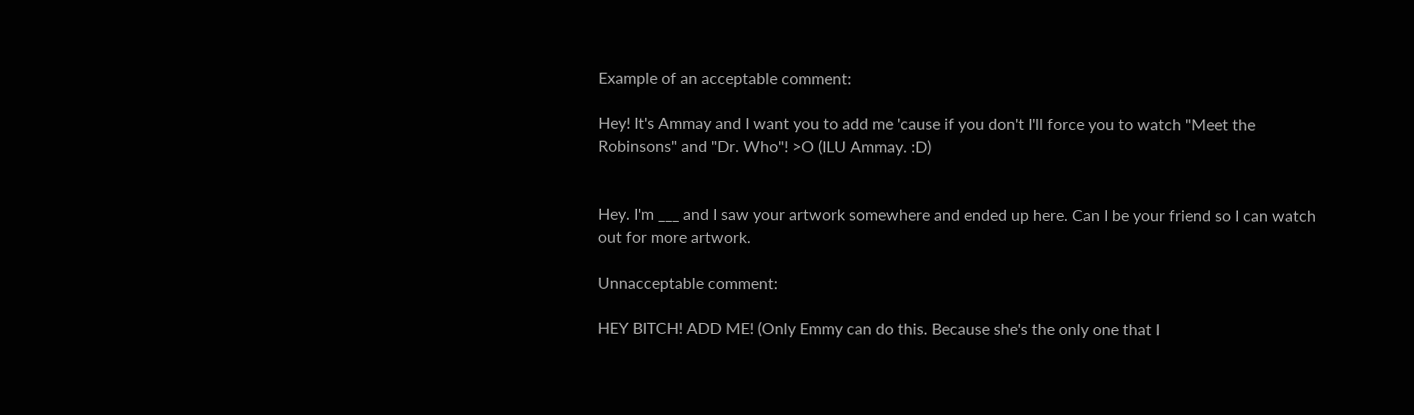Example of an acceptable comment:

Hey! It's Ammay and I want you to add me 'cause if you don't I'll force you to watch "Meet the Robinsons" and "Dr. Who"! >O (ILU Ammay. :D)


Hey. I'm ___ and I saw your artwork somewhere and ended up here. Can I be your friend so I can watch out for more artwork.

Unnacceptable comment:

HEY BITCH! ADD ME! (Only Emmy can do this. Because she's the only one that I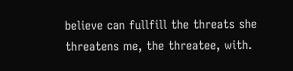believe can fullfill the threats she threatens me, the threatee, with.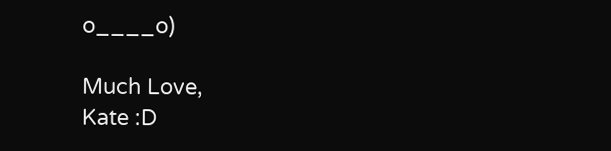o____o)

Much Love,
Kate :D